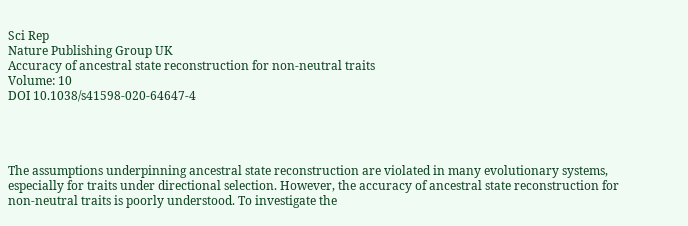Sci Rep
Nature Publishing Group UK
Accuracy of ancestral state reconstruction for non-neutral traits
Volume: 10
DOI 10.1038/s41598-020-64647-4




The assumptions underpinning ancestral state reconstruction are violated in many evolutionary systems, especially for traits under directional selection. However, the accuracy of ancestral state reconstruction for non-neutral traits is poorly understood. To investigate the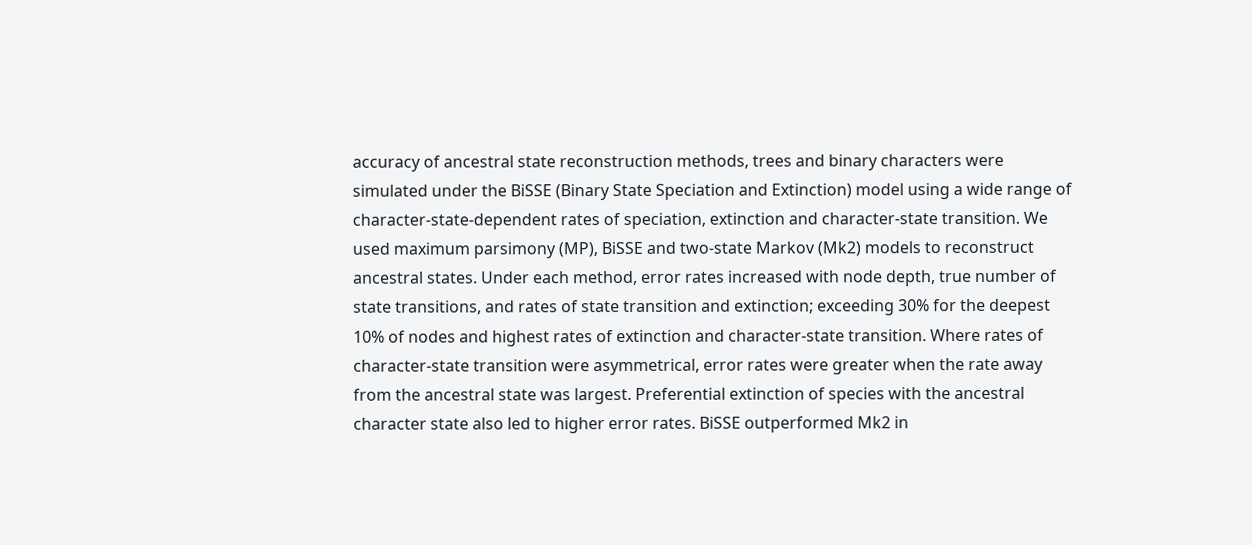accuracy of ancestral state reconstruction methods, trees and binary characters were simulated under the BiSSE (Binary State Speciation and Extinction) model using a wide range of character-state-dependent rates of speciation, extinction and character-state transition. We used maximum parsimony (MP), BiSSE and two-state Markov (Mk2) models to reconstruct ancestral states. Under each method, error rates increased with node depth, true number of state transitions, and rates of state transition and extinction; exceeding 30% for the deepest 10% of nodes and highest rates of extinction and character-state transition. Where rates of character-state transition were asymmetrical, error rates were greater when the rate away from the ancestral state was largest. Preferential extinction of species with the ancestral character state also led to higher error rates. BiSSE outperformed Mk2 in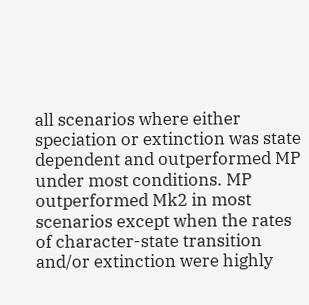all scenarios where either speciation or extinction was state dependent and outperformed MP under most conditions. MP outperformed Mk2 in most scenarios except when the rates of character-state transition and/or extinction were highly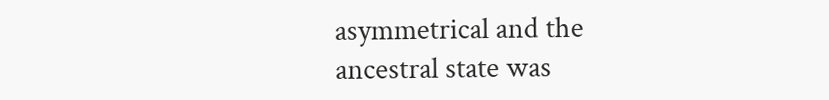asymmetrical and the ancestral state was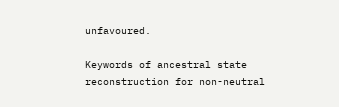unfavoured.

Keywords of ancestral state reconstruction for non-neutral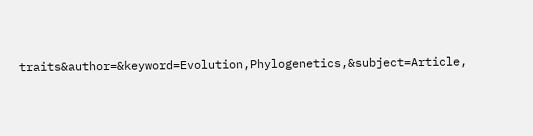traits&author=&keyword=Evolution,Phylogenetics,&subject=Article,